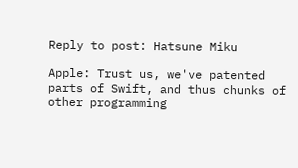Reply to post: Hatsune Miku

Apple: Trust us, we've patented parts of Swift, and thus chunks of other programming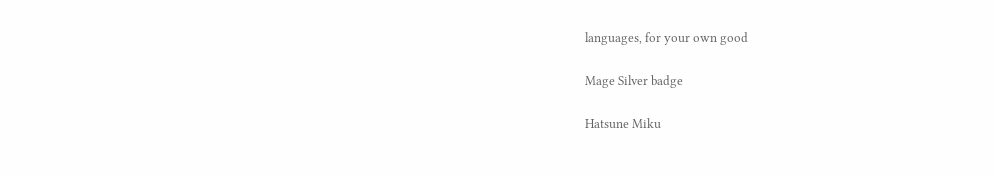languages, for your own good

Mage Silver badge

Hatsune Miku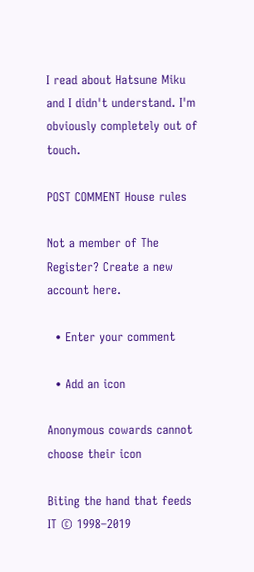I read about Hatsune Miku and I didn't understand. I'm obviously completely out of touch.

POST COMMENT House rules

Not a member of The Register? Create a new account here.

  • Enter your comment

  • Add an icon

Anonymous cowards cannot choose their icon

Biting the hand that feeds IT © 1998–2019